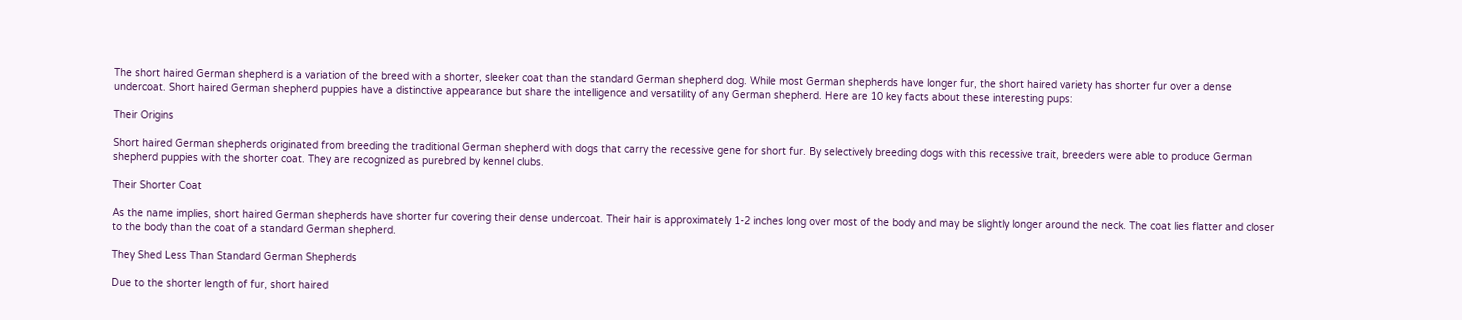The short haired German shepherd is a variation of the breed with a shorter, sleeker coat than the standard German shepherd dog. While most German shepherds have longer fur, the short haired variety has shorter fur over a dense undercoat. Short haired German shepherd puppies have a distinctive appearance but share the intelligence and versatility of any German shepherd. Here are 10 key facts about these interesting pups:

Their Origins

Short haired German shepherds originated from breeding the traditional German shepherd with dogs that carry the recessive gene for short fur. By selectively breeding dogs with this recessive trait, breeders were able to produce German shepherd puppies with the shorter coat. They are recognized as purebred by kennel clubs.

Their Shorter Coat

As the name implies, short haired German shepherds have shorter fur covering their dense undercoat. Their hair is approximately 1-2 inches long over most of the body and may be slightly longer around the neck. The coat lies flatter and closer to the body than the coat of a standard German shepherd.

They Shed Less Than Standard German Shepherds

Due to the shorter length of fur, short haired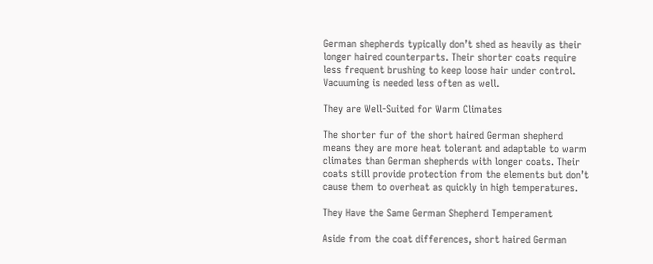German shepherds typically don’t shed as heavily as their longer haired counterparts. Their shorter coats require less frequent brushing to keep loose hair under control. Vacuuming is needed less often as well.

They are Well-Suited for Warm Climates

The shorter fur of the short haired German shepherd means they are more heat tolerant and adaptable to warm climates than German shepherds with longer coats. Their coats still provide protection from the elements but don’t cause them to overheat as quickly in high temperatures.

They Have the Same German Shepherd Temperament

Aside from the coat differences, short haired German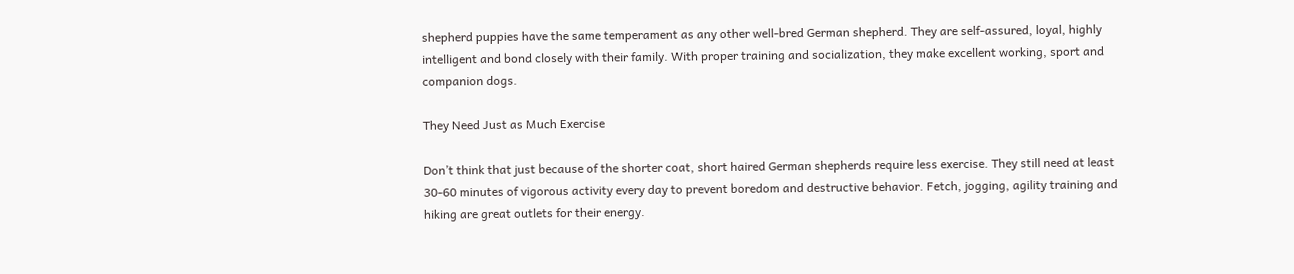shepherd puppies have the same temperament as any other well-bred German shepherd. They are self-assured, loyal, highly intelligent and bond closely with their family. With proper training and socialization, they make excellent working, sport and companion dogs.

They Need Just as Much Exercise

Don’t think that just because of the shorter coat, short haired German shepherds require less exercise. They still need at least 30-60 minutes of vigorous activity every day to prevent boredom and destructive behavior. Fetch, jogging, agility training and hiking are great outlets for their energy.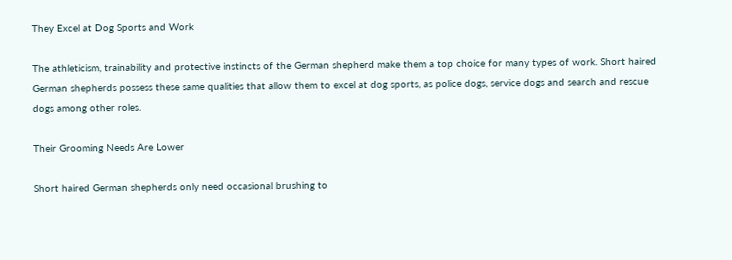They Excel at Dog Sports and Work

The athleticism, trainability and protective instincts of the German shepherd make them a top choice for many types of work. Short haired German shepherds possess these same qualities that allow them to excel at dog sports, as police dogs, service dogs and search and rescue dogs among other roles.

Their Grooming Needs Are Lower

Short haired German shepherds only need occasional brushing to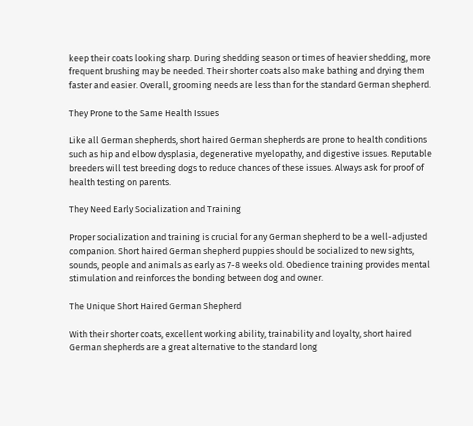keep their coats looking sharp. During shedding season or times of heavier shedding, more frequent brushing may be needed. Their shorter coats also make bathing and drying them faster and easier. Overall, grooming needs are less than for the standard German shepherd.

They Prone to the Same Health Issues

Like all German shepherds, short haired German shepherds are prone to health conditions such as hip and elbow dysplasia, degenerative myelopathy, and digestive issues. Reputable breeders will test breeding dogs to reduce chances of these issues. Always ask for proof of health testing on parents.

They Need Early Socialization and Training

Proper socialization and training is crucial for any German shepherd to be a well-adjusted companion. Short haired German shepherd puppies should be socialized to new sights, sounds, people and animals as early as 7-8 weeks old. Obedience training provides mental stimulation and reinforces the bonding between dog and owner.

The Unique Short Haired German Shepherd

With their shorter coats, excellent working ability, trainability and loyalty, short haired German shepherds are a great alternative to the standard long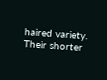haired variety. Their shorter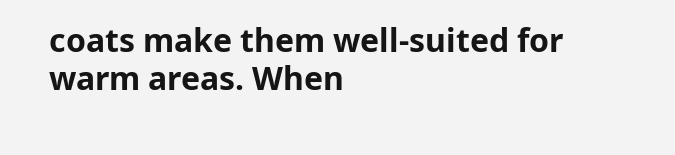coats make them well-suited for warm areas. When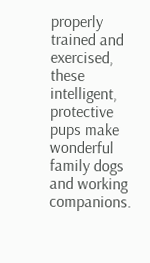properly trained and exercised, these intelligent, protective pups make wonderful family dogs and working companions.